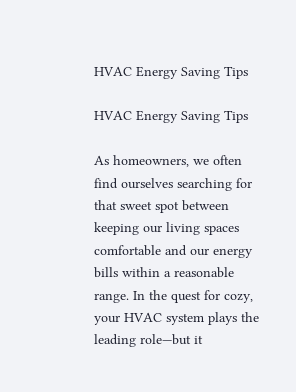HVAC Energy Saving Tips

HVAC Energy Saving Tips

As homeowners, we often find ourselves searching for that sweet spot between keeping our living spaces comfortable and our energy bills within a reasonable range. In the quest for cozy, your HVAC system plays the leading role—but it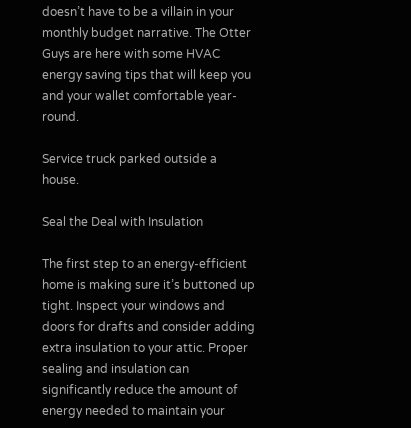doesn’t have to be a villain in your monthly budget narrative. The Otter Guys are here with some HVAC energy saving tips that will keep you and your wallet comfortable year-round.

Service truck parked outside a house.

Seal the Deal with Insulation

The first step to an energy-efficient home is making sure it’s buttoned up tight. Inspect your windows and doors for drafts and consider adding extra insulation to your attic. Proper sealing and insulation can significantly reduce the amount of energy needed to maintain your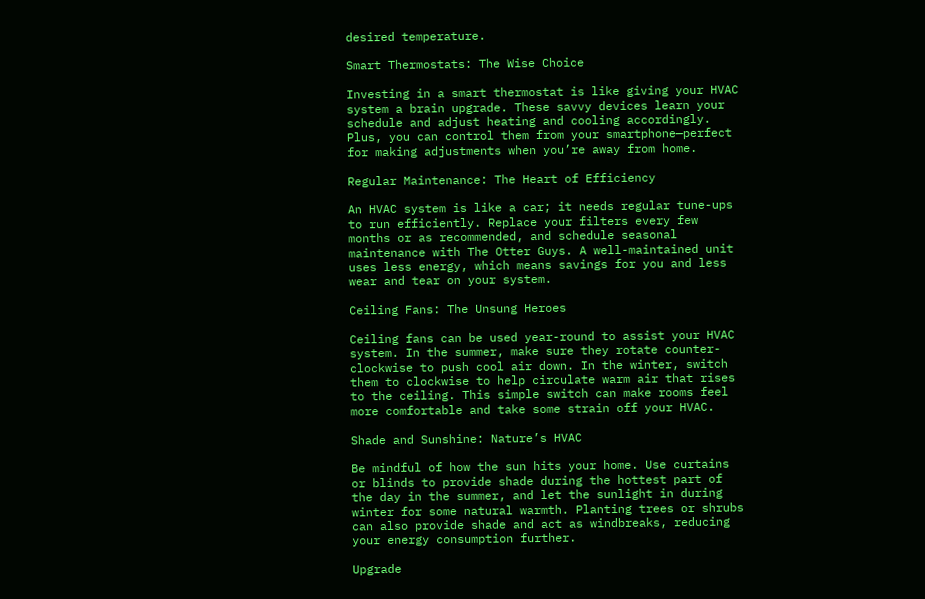desired temperature.

Smart Thermostats: The Wise Choice

Investing in a smart thermostat is like giving your HVAC system a brain upgrade. These savvy devices learn your schedule and adjust heating and cooling accordingly. Plus, you can control them from your smartphone—perfect for making adjustments when you’re away from home.

Regular Maintenance: The Heart of Efficiency

An HVAC system is like a car; it needs regular tune-ups to run efficiently. Replace your filters every few months or as recommended, and schedule seasonal maintenance with The Otter Guys. A well-maintained unit uses less energy, which means savings for you and less wear and tear on your system.

Ceiling Fans: The Unsung Heroes

Ceiling fans can be used year-round to assist your HVAC system. In the summer, make sure they rotate counter-clockwise to push cool air down. In the winter, switch them to clockwise to help circulate warm air that rises to the ceiling. This simple switch can make rooms feel more comfortable and take some strain off your HVAC.

Shade and Sunshine: Nature’s HVAC

Be mindful of how the sun hits your home. Use curtains or blinds to provide shade during the hottest part of the day in the summer, and let the sunlight in during winter for some natural warmth. Planting trees or shrubs can also provide shade and act as windbreaks, reducing your energy consumption further.

Upgrade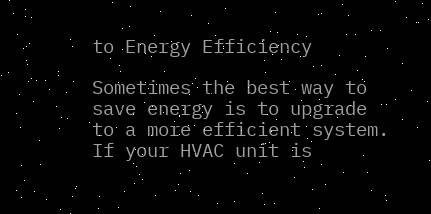to Energy Efficiency

Sometimes the best way to save energy is to upgrade to a more efficient system. If your HVAC unit is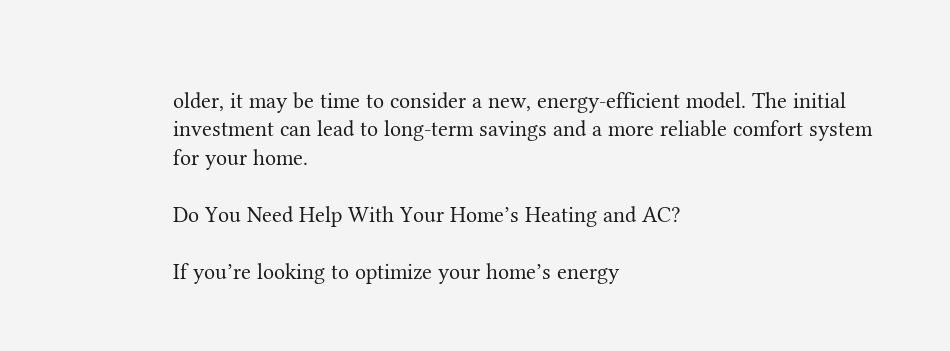older, it may be time to consider a new, energy-efficient model. The initial investment can lead to long-term savings and a more reliable comfort system for your home.

Do You Need Help With Your Home’s Heating and AC?

If you’re looking to optimize your home’s energy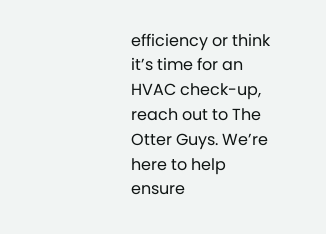efficiency or think it’s time for an HVAC check-up, reach out to The Otter Guys. We’re here to help ensure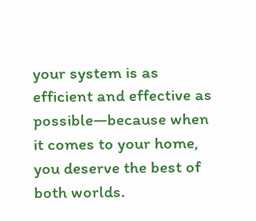your system is as efficient and effective as possible—because when it comes to your home, you deserve the best of both worlds.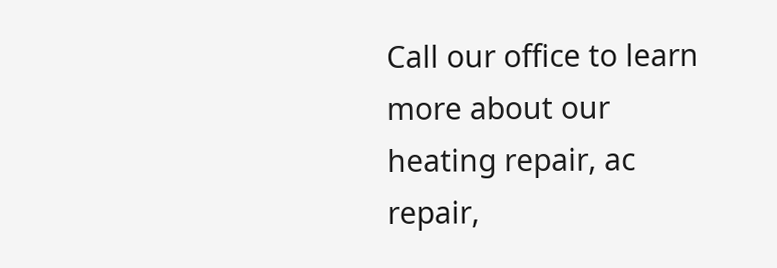Call our office to learn more about our heating repair, ac repair,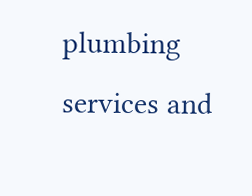plumbing services and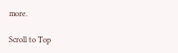more.

Scroll to Top